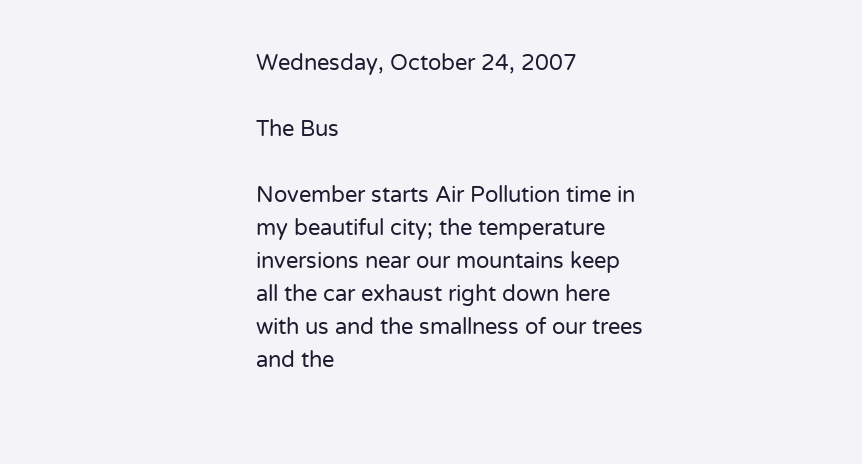Wednesday, October 24, 2007

The Bus

November starts Air Pollution time in my beautiful city; the temperature inversions near our mountains keep all the car exhaust right down here with us and the smallness of our trees and the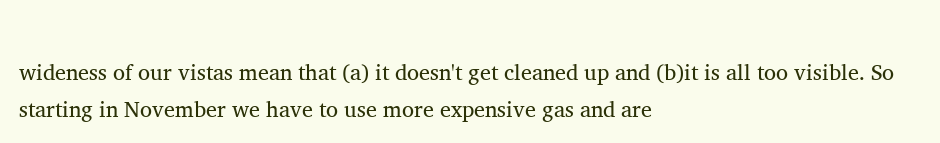wideness of our vistas mean that (a) it doesn't get cleaned up and (b)it is all too visible. So starting in November we have to use more expensive gas and are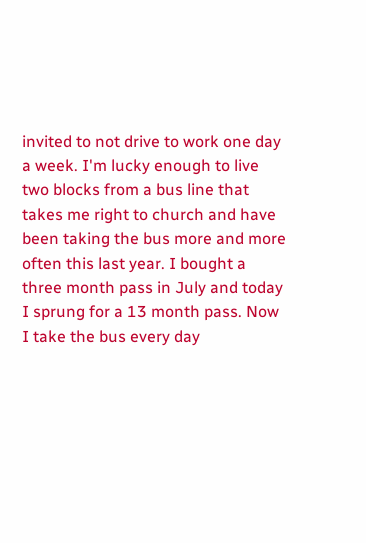invited to not drive to work one day a week. I'm lucky enough to live two blocks from a bus line that takes me right to church and have been taking the bus more and more often this last year. I bought a three month pass in July and today I sprung for a 13 month pass. Now I take the bus every day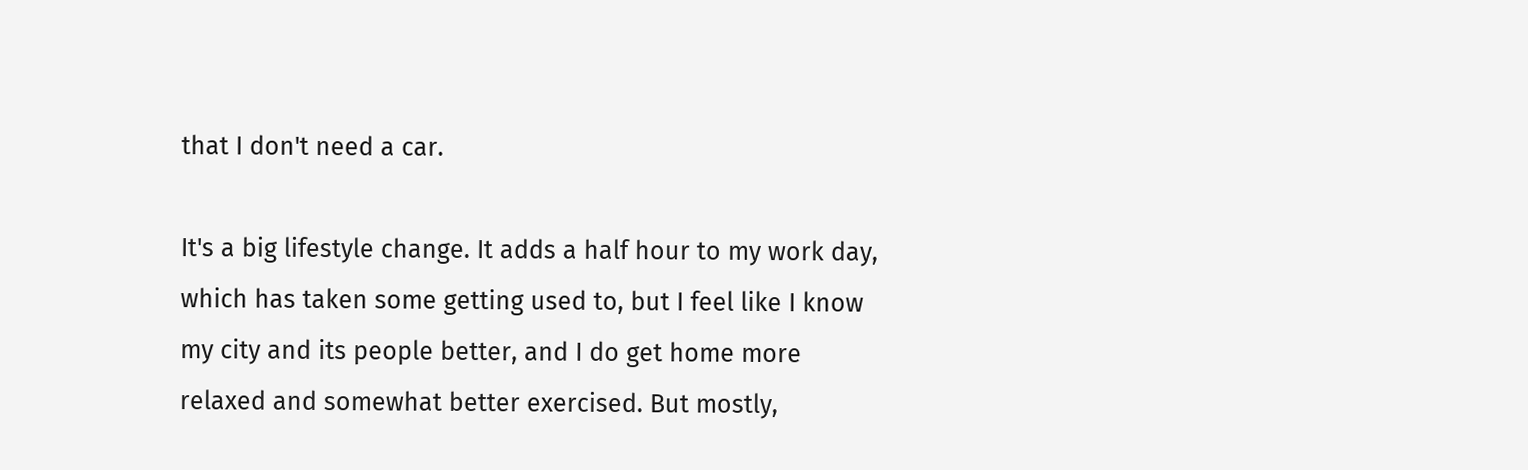that I don't need a car.

It's a big lifestyle change. It adds a half hour to my work day, which has taken some getting used to, but I feel like I know my city and its people better, and I do get home more relaxed and somewhat better exercised. But mostly,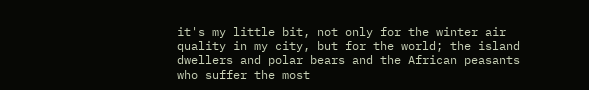it's my little bit, not only for the winter air quality in my city, but for the world; the island dwellers and polar bears and the African peasants who suffer the most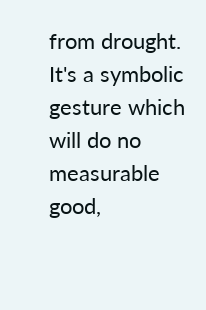from drought. It's a symbolic gesture which will do no measurable good,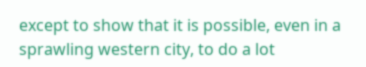except to show that it is possible, even in a sprawling western city, to do a lot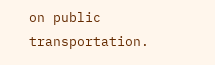on public transportation.